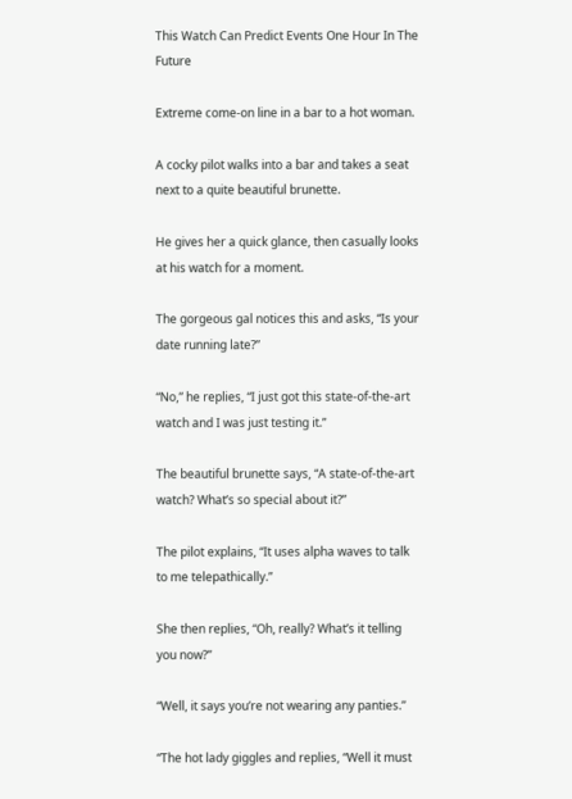This Watch Can Predict Events One Hour In The Future

Extreme come-on line in a bar to a hot woman.

A cocky pilot walks into a bar and takes a seat next to a quite beautiful brunette.

He gives her a quick glance, then casually looks at his watch for a moment.

The gorgeous gal notices this and asks, “Is your date running late?”

“No,” he replies, “I just got this state-of-the-art watch and I was just testing it.”

The beautiful brunette says, “A state-of-the-art watch? What’s so special about it?”

The pilot explains, “It uses alpha waves to talk to me telepathically.”

She then replies, “Oh, really? What’s it telling you now?”

“Well, it says you’re not wearing any panties.”

“The hot lady giggles and replies, “Well it must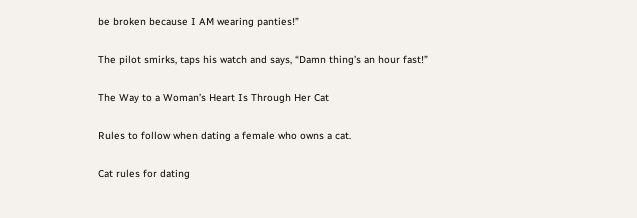be broken because I AM wearing panties!”

The pilot smirks, taps his watch and says, “Damn thing’s an hour fast!”

The Way to a Woman’s Heart Is Through Her Cat

Rules to follow when dating a female who owns a cat.

Cat rules for dating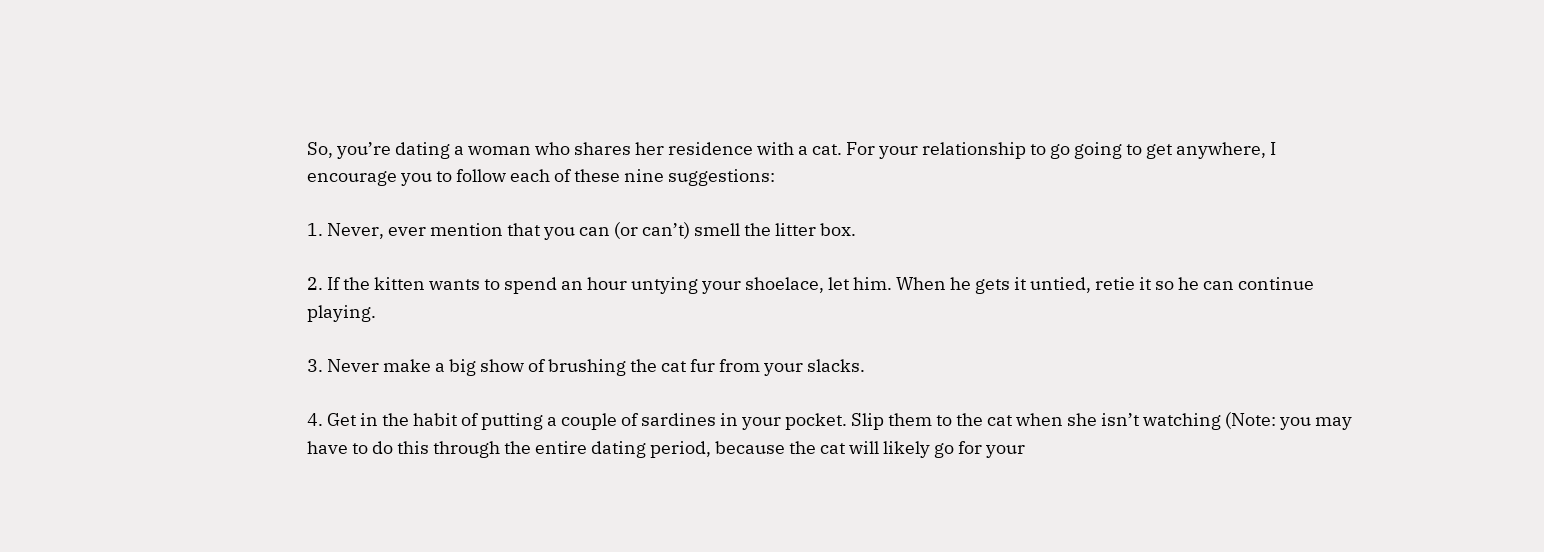So, you’re dating a woman who shares her residence with a cat. For your relationship to go going to get anywhere, I encourage you to follow each of these nine suggestions:

1. Never, ever mention that you can (or can’t) smell the litter box.

2. If the kitten wants to spend an hour untying your shoelace, let him. When he gets it untied, retie it so he can continue playing.

3. Never make a big show of brushing the cat fur from your slacks.

4. Get in the habit of putting a couple of sardines in your pocket. Slip them to the cat when she isn’t watching (Note: you may have to do this through the entire dating period, because the cat will likely go for your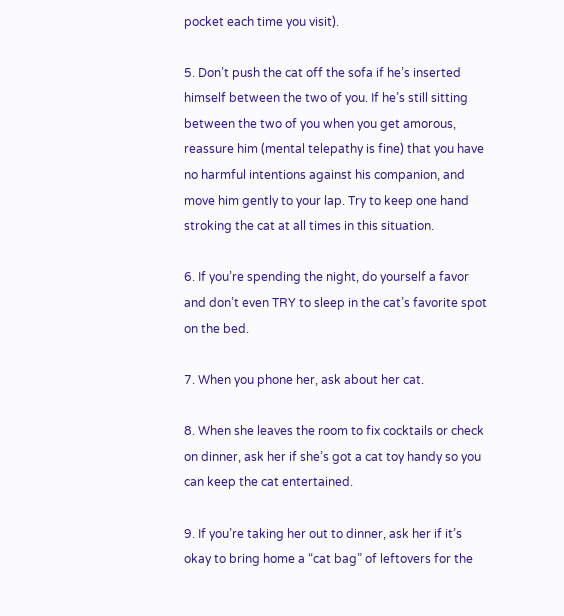pocket each time you visit).

5. Don’t push the cat off the sofa if he’s inserted himself between the two of you. If he’s still sitting between the two of you when you get amorous, reassure him (mental telepathy is fine) that you have no harmful intentions against his companion, and move him gently to your lap. Try to keep one hand stroking the cat at all times in this situation.

6. If you’re spending the night, do yourself a favor and don’t even TRY to sleep in the cat’s favorite spot on the bed.

7. When you phone her, ask about her cat.

8. When she leaves the room to fix cocktails or check on dinner, ask her if she’s got a cat toy handy so you can keep the cat entertained.

9. If you’re taking her out to dinner, ask her if it’s okay to bring home a “cat bag” of leftovers for the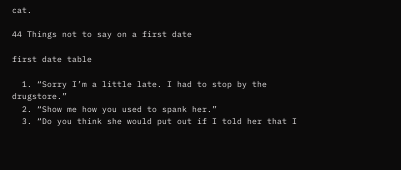cat.

44 Things not to say on a first date

first date table

  1. “Sorry I’m a little late. I had to stop by the drugstore.”
  2. “Show me how you used to spank her.”
  3. “Do you think she would put out if I told her that I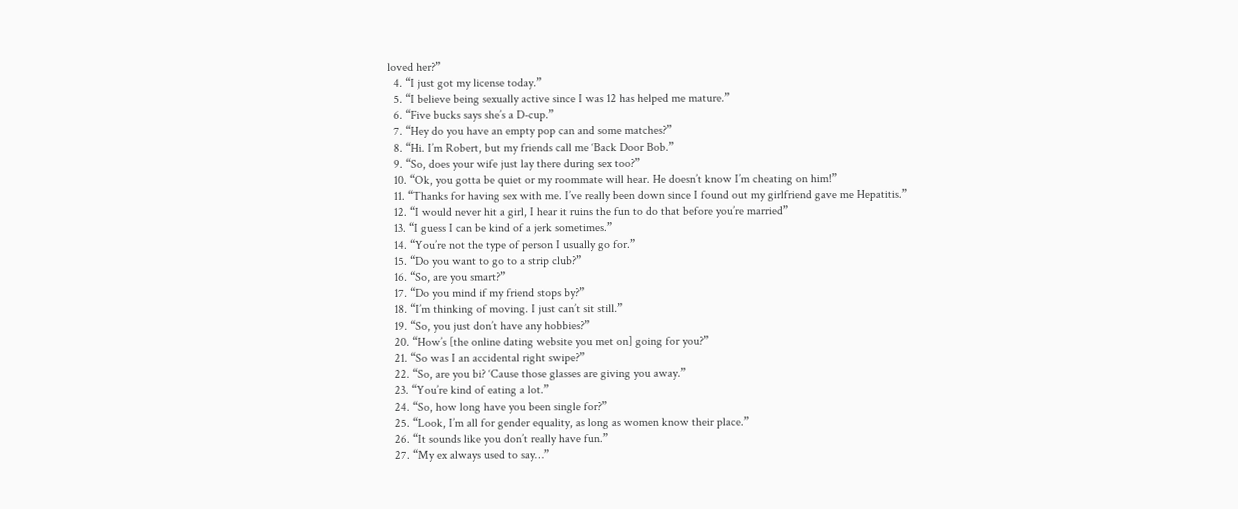loved her?”
  4. “I just got my license today.”
  5. “I believe being sexually active since I was 12 has helped me mature.”
  6. “Five bucks says she’s a D-cup.”
  7. “Hey do you have an empty pop can and some matches?”
  8. “Hi. I’m Robert, but my friends call me ‘Back Door Bob.”
  9. “So, does your wife just lay there during sex too?”
  10. “Ok, you gotta be quiet or my roommate will hear. He doesn’t know I’m cheating on him!”
  11. “Thanks for having sex with me. I’ve really been down since I found out my girlfriend gave me Hepatitis.”
  12. “I would never hit a girl, I hear it ruins the fun to do that before you’re married”
  13. “I guess I can be kind of a jerk sometimes.”
  14. “You’re not the type of person I usually go for.”
  15. “Do you want to go to a strip club?”
  16. “So, are you smart?”
  17. “Do you mind if my friend stops by?”
  18. “I’m thinking of moving. I just can’t sit still.”
  19. “So, you just don’t have any hobbies?”
  20. “How’s [the online dating website you met on] going for you?”
  21. “So was I an accidental right swipe?”
  22. “So, are you bi? ‘Cause those glasses are giving you away.”
  23. “You’re kind of eating a lot.”
  24. “So, how long have you been single for?”
  25. “Look, I’m all for gender equality, as long as women know their place.”
  26. “It sounds like you don’t really have fun.”
  27. “My ex always used to say…”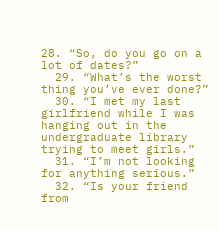28. “So, do you go on a lot of dates?”
  29. “What’s the worst thing you’ve ever done?”
  30. “I met my last girlfriend while I was hanging out in the undergraduate library trying to meet girls.”
  31. “I’m not looking for anything serious.”
  32. “Is your friend from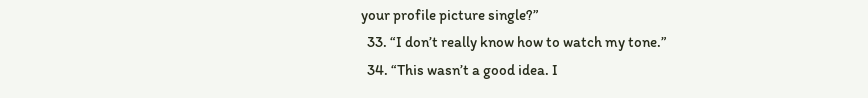your profile picture single?”
  33. “I don’t really know how to watch my tone.”
  34. “This wasn’t a good idea. I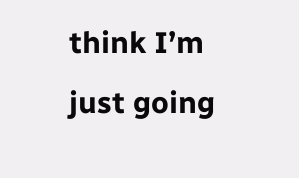think I’m just going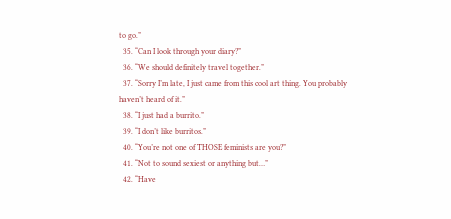to go.”
  35. “Can I look through your diary?”
  36. “We should definitely travel together.”
  37. “Sorry I’m late, I just came from this cool art thing. You probably haven’t heard of it.”
  38. “I just had a burrito.”
  39. “I don’t like burritos.”
  40. “You’re not one of THOSE feminists are you?”
  41. “Not to sound sexiest or anything but…”
  42. “Have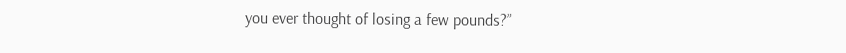you ever thought of losing a few pounds?”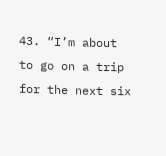43. “I’m about to go on a trip for the next six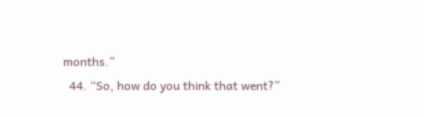months.”
  44. “So, how do you think that went?”